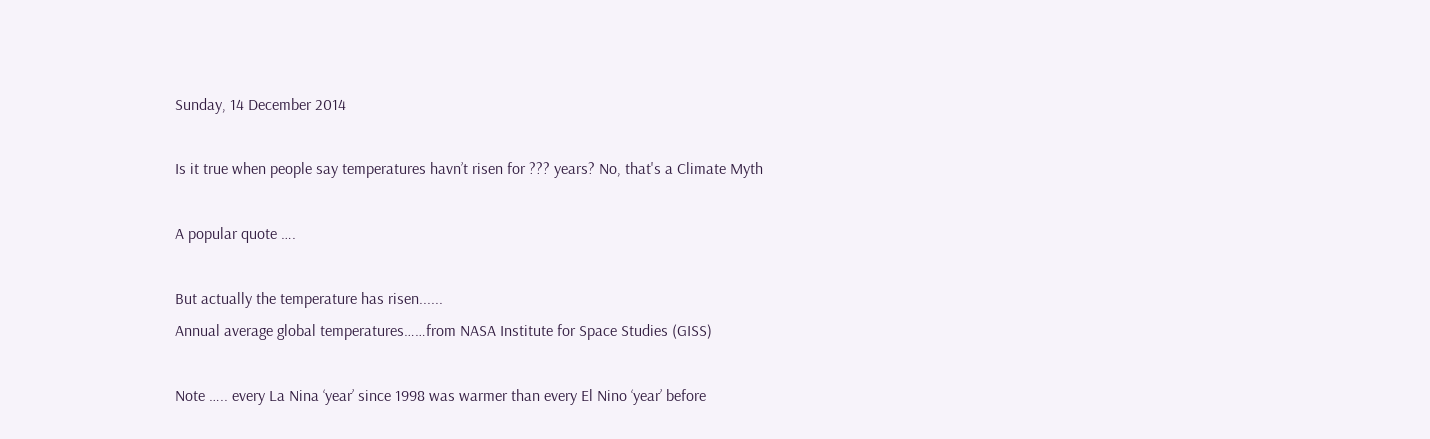Sunday, 14 December 2014

Is it true when people say temperatures havn’t risen for ??? years? No, that's a Climate Myth

A popular quote ….

But actually the temperature has risen......
Annual average global temperatures……from NASA Institute for Space Studies (GISS)

Note ….. every La Nina ‘year’ since 1998 was warmer than every El Nino ‘year’ before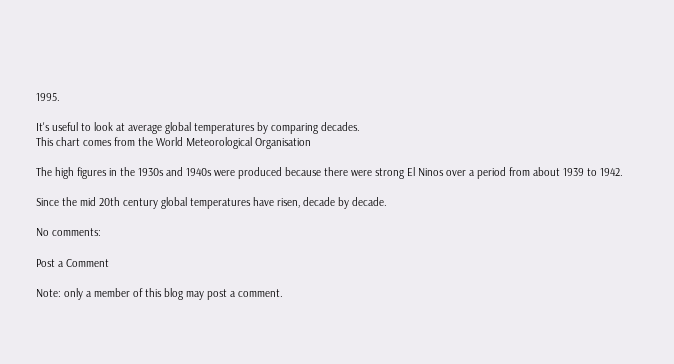1995.

It's useful to look at average global temperatures by comparing decades.
This chart comes from the World Meteorological Organisation

The high figures in the 1930s and 1940s were produced because there were strong El Ninos over a period from about 1939 to 1942.

Since the mid 20th century global temperatures have risen, decade by decade.

No comments:

Post a Comment

Note: only a member of this blog may post a comment.